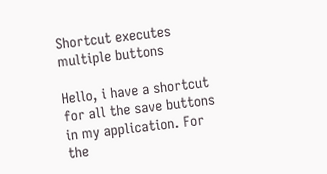Shortcut executes multiple buttons

Hello, i have a shortcut for all the save buttons in my application. For the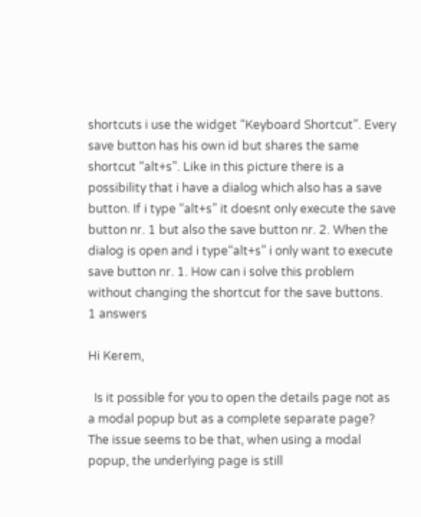shortcuts i use the widget “Keyboard Shortcut”. Every save button has his own id but shares the same shortcut “alt+s”. Like in this picture there is a possibility that i have a dialog which also has a save button. If i type “alt+s” it doesnt only execute the save button nr. 1 but also the save button nr. 2. When the dialog is open and i type“alt+s” i only want to execute save button nr. 1. How can i solve this problem without changing the shortcut for the save buttons.
1 answers

Hi Kerem,

  Is it possible for you to open the details page not as a modal popup but as a complete separate page? The issue seems to be that, when using a modal popup, the underlying page is still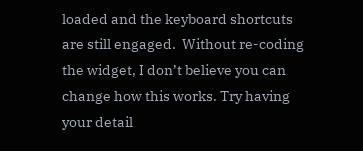loaded and the keyboard shortcuts are still engaged.  Without re-coding the widget, I don’t believe you can change how this works. Try having your detail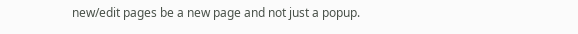new/edit pages be a new page and not just a popup.